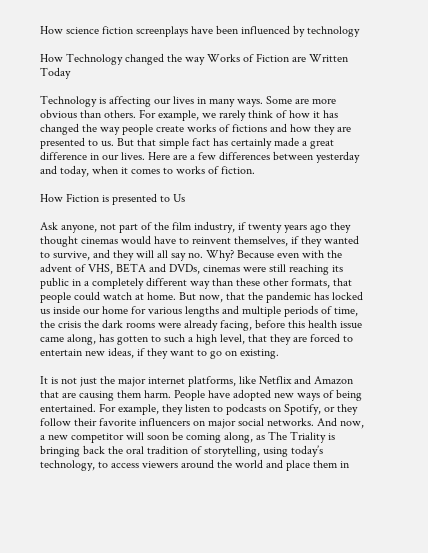How science fiction screenplays have been influenced by technology

How Technology changed the way Works of Fiction are Written Today

Technology is affecting our lives in many ways. Some are more obvious than others. For example, we rarely think of how it has changed the way people create works of fictions and how they are presented to us. But that simple fact has certainly made a great difference in our lives. Here are a few differences between yesterday and today, when it comes to works of fiction.

How Fiction is presented to Us

Ask anyone, not part of the film industry, if twenty years ago they thought cinemas would have to reinvent themselves, if they wanted to survive, and they will all say no. Why? Because even with the advent of VHS, BETA and DVDs, cinemas were still reaching its public in a completely different way than these other formats, that people could watch at home. But now, that the pandemic has locked us inside our home for various lengths and multiple periods of time, the crisis the dark rooms were already facing, before this health issue came along, has gotten to such a high level, that they are forced to entertain new ideas, if they want to go on existing.

It is not just the major internet platforms, like Netflix and Amazon that are causing them harm. People have adopted new ways of being entertained. For example, they listen to podcasts on Spotify, or they follow their favorite influencers on major social networks. And now, a new competitor will soon be coming along, as The Triality is bringing back the oral tradition of storytelling, using today’s technology, to access viewers around the world and place them in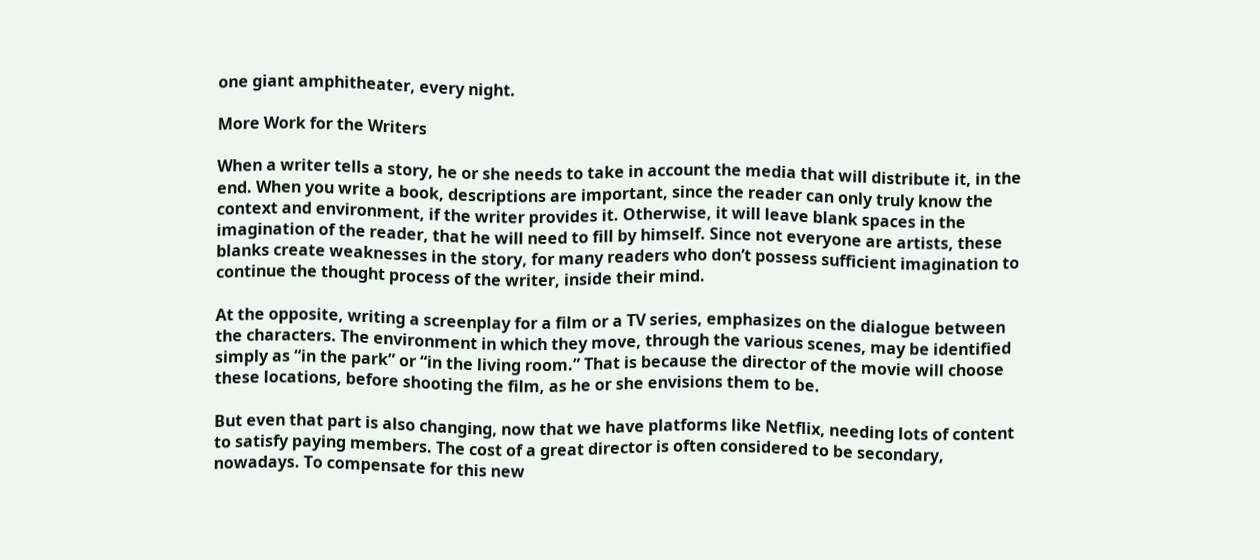one giant amphitheater, every night.

More Work for the Writers

When a writer tells a story, he or she needs to take in account the media that will distribute it, in the end. When you write a book, descriptions are important, since the reader can only truly know the context and environment, if the writer provides it. Otherwise, it will leave blank spaces in the imagination of the reader, that he will need to fill by himself. Since not everyone are artists, these blanks create weaknesses in the story, for many readers who don’t possess sufficient imagination to continue the thought process of the writer, inside their mind.

At the opposite, writing a screenplay for a film or a TV series, emphasizes on the dialogue between the characters. The environment in which they move, through the various scenes, may be identified simply as “in the park” or “in the living room.” That is because the director of the movie will choose these locations, before shooting the film, as he or she envisions them to be.

But even that part is also changing, now that we have platforms like Netflix, needing lots of content to satisfy paying members. The cost of a great director is often considered to be secondary, nowadays. To compensate for this new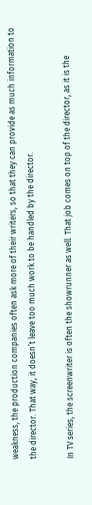weakness, the production companies often ask more of their writers, so that they can provide as much information to the director. That way, it doesn’t leave too much work to be handled by the director.

In TV series, the screenwriter is often the showrunner as well. That job comes on top of the director, as it is the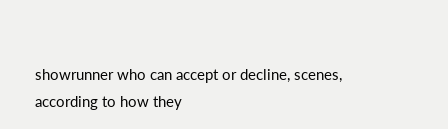showrunner who can accept or decline, scenes, according to how they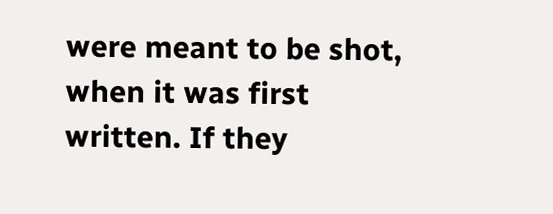were meant to be shot, when it was first written. If they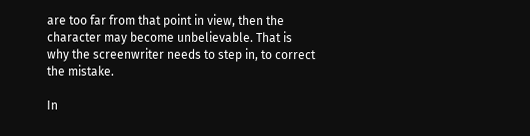are too far from that point in view, then the character may become unbelievable. That is why the screenwriter needs to step in, to correct the mistake.

In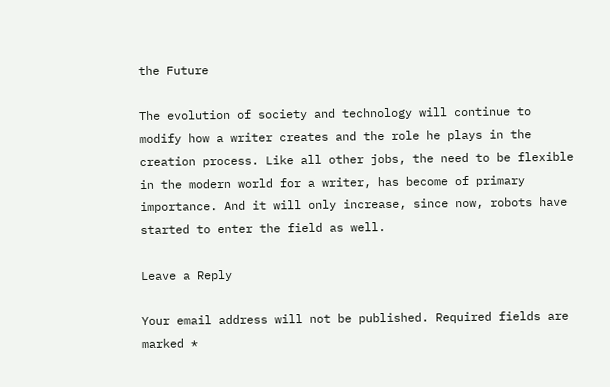the Future

The evolution of society and technology will continue to modify how a writer creates and the role he plays in the creation process. Like all other jobs, the need to be flexible in the modern world for a writer, has become of primary importance. And it will only increase, since now, robots have started to enter the field as well.

Leave a Reply

Your email address will not be published. Required fields are marked *